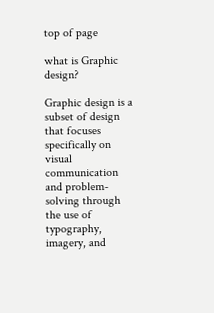top of page

what is Graphic design?

Graphic design is a subset of design that focuses specifically on visual communication and problem-solving through the use of typography, imagery, and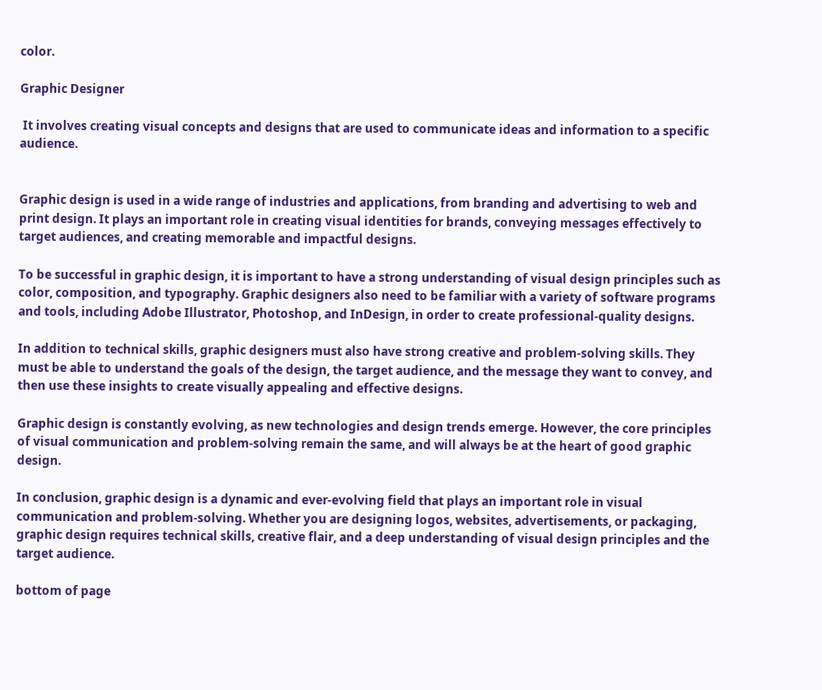color.

Graphic Designer

 It involves creating visual concepts and designs that are used to communicate ideas and information to a specific audience.


Graphic design is used in a wide range of industries and applications, from branding and advertising to web and print design. It plays an important role in creating visual identities for brands, conveying messages effectively to target audiences, and creating memorable and impactful designs.

To be successful in graphic design, it is important to have a strong understanding of visual design principles such as color, composition, and typography. Graphic designers also need to be familiar with a variety of software programs and tools, including Adobe Illustrator, Photoshop, and InDesign, in order to create professional-quality designs.

In addition to technical skills, graphic designers must also have strong creative and problem-solving skills. They must be able to understand the goals of the design, the target audience, and the message they want to convey, and then use these insights to create visually appealing and effective designs.

Graphic design is constantly evolving, as new technologies and design trends emerge. However, the core principles of visual communication and problem-solving remain the same, and will always be at the heart of good graphic design.

In conclusion, graphic design is a dynamic and ever-evolving field that plays an important role in visual communication and problem-solving. Whether you are designing logos, websites, advertisements, or packaging, graphic design requires technical skills, creative flair, and a deep understanding of visual design principles and the target audience.

bottom of page